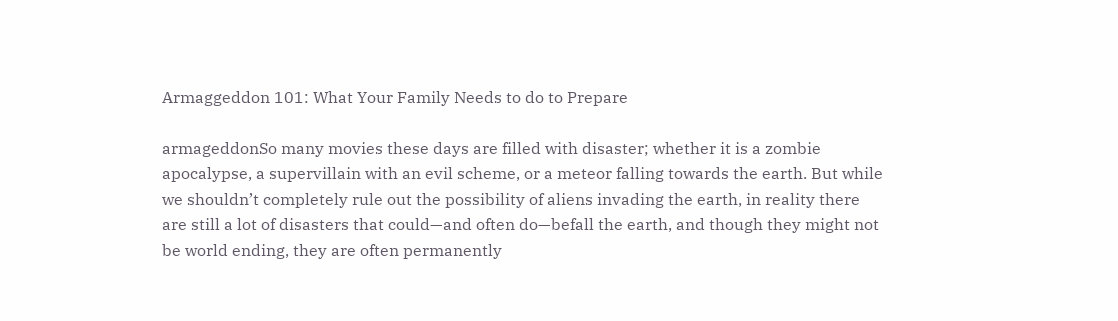Armaggeddon 101: What Your Family Needs to do to Prepare

armageddonSo many movies these days are filled with disaster; whether it is a zombie apocalypse, a supervillain with an evil scheme, or a meteor falling towards the earth. But while we shouldn’t completely rule out the possibility of aliens invading the earth, in reality there are still a lot of disasters that could—and often do—befall the earth, and though they might not be world ending, they are often permanently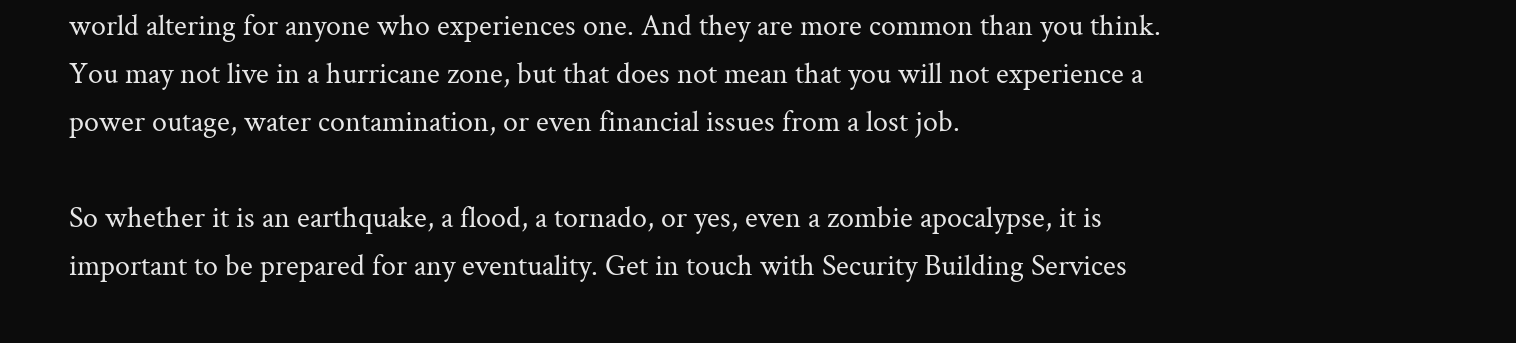world altering for anyone who experiences one. And they are more common than you think. You may not live in a hurricane zone, but that does not mean that you will not experience a power outage, water contamination, or even financial issues from a lost job.

So whether it is an earthquake, a flood, a tornado, or yes, even a zombie apocalypse, it is important to be prepared for any eventuality. Get in touch with Security Building Services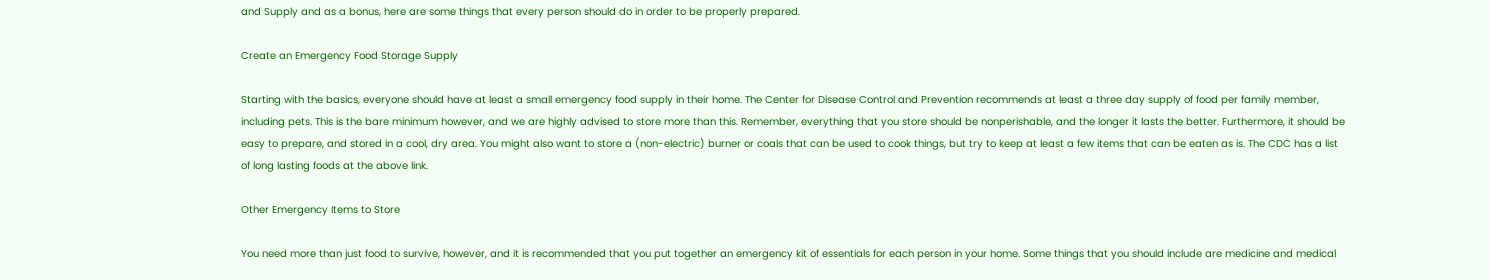and Supply and as a bonus, here are some things that every person should do in order to be properly prepared.

Create an Emergency Food Storage Supply

Starting with the basics, everyone should have at least a small emergency food supply in their home. The Center for Disease Control and Prevention recommends at least a three day supply of food per family member, including pets. This is the bare minimum however, and we are highly advised to store more than this. Remember, everything that you store should be nonperishable, and the longer it lasts the better. Furthermore, it should be easy to prepare, and stored in a cool, dry area. You might also want to store a (non-electric) burner or coals that can be used to cook things, but try to keep at least a few items that can be eaten as is. The CDC has a list of long lasting foods at the above link.

Other Emergency Items to Store

You need more than just food to survive, however, and it is recommended that you put together an emergency kit of essentials for each person in your home. Some things that you should include are medicine and medical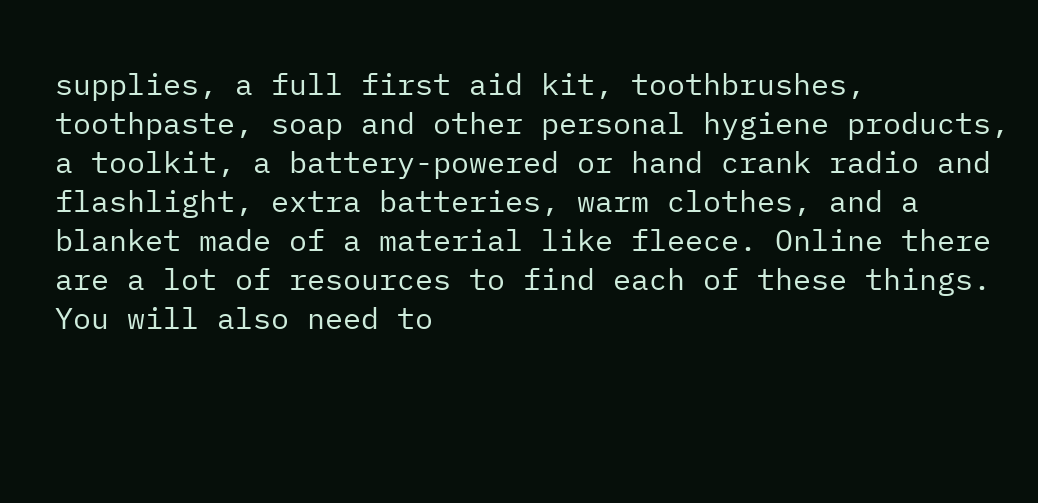supplies, a full first aid kit, toothbrushes, toothpaste, soap and other personal hygiene products, a toolkit, a battery-powered or hand crank radio and flashlight, extra batteries, warm clothes, and a blanket made of a material like fleece. Online there are a lot of resources to find each of these things. You will also need to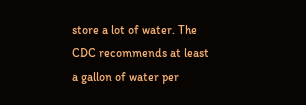store a lot of water. The CDC recommends at least a gallon of water per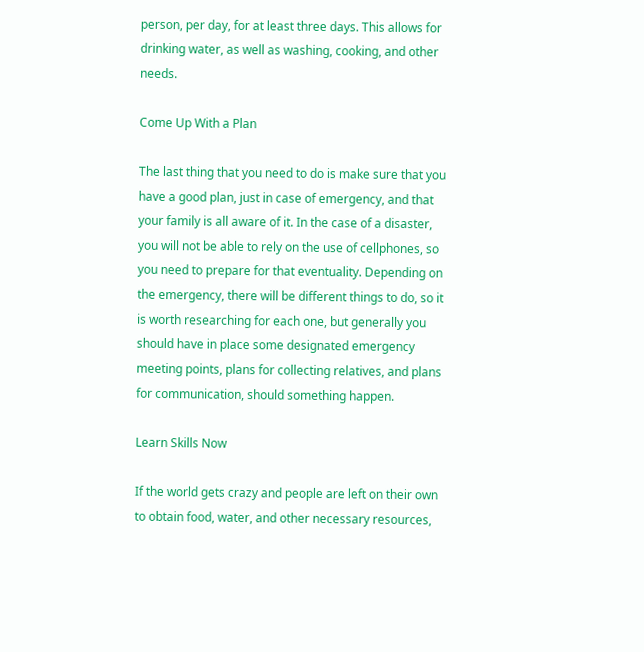person, per day, for at least three days. This allows for drinking water, as well as washing, cooking, and other needs.

Come Up With a Plan

The last thing that you need to do is make sure that you have a good plan, just in case of emergency, and that your family is all aware of it. In the case of a disaster, you will not be able to rely on the use of cellphones, so you need to prepare for that eventuality. Depending on the emergency, there will be different things to do, so it is worth researching for each one, but generally you should have in place some designated emergency meeting points, plans for collecting relatives, and plans for communication, should something happen.

Learn Skills Now

If the world gets crazy and people are left on their own to obtain food, water, and other necessary resources,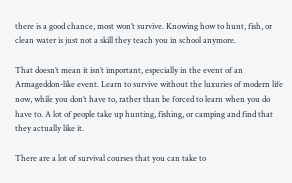there is a good chance, most won’t survive. Knowing how to hunt, fish, or clean water is just not a skill they teach you in school anymore.

That doesn’t mean it isn’t important, especially in the event of an Armageddon-like event. Learn to survive without the luxuries of modern life now, while you don’t have to, rather than be forced to learn when you do have to. A lot of people take up hunting, fishing, or camping and find that they actually like it.

There are a lot of survival courses that you can take to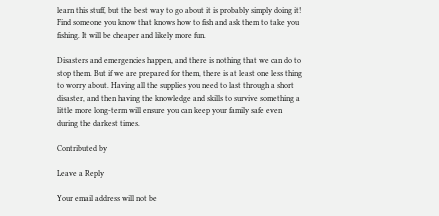learn this stuff, but the best way to go about it is probably simply doing it! Find someone you know that knows how to fish and ask them to take you fishing. It will be cheaper and likely more fun.

Disasters and emergencies happen, and there is nothing that we can do to stop them. But if we are prepared for them, there is at least one less thing to worry about. Having all the supplies you need to last through a short disaster, and then having the knowledge and skills to survive something a little more long-term will ensure you can keep your family safe even during the darkest times.

Contributed by

Leave a Reply

Your email address will not be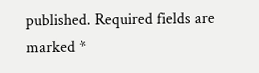published. Required fields are marked *